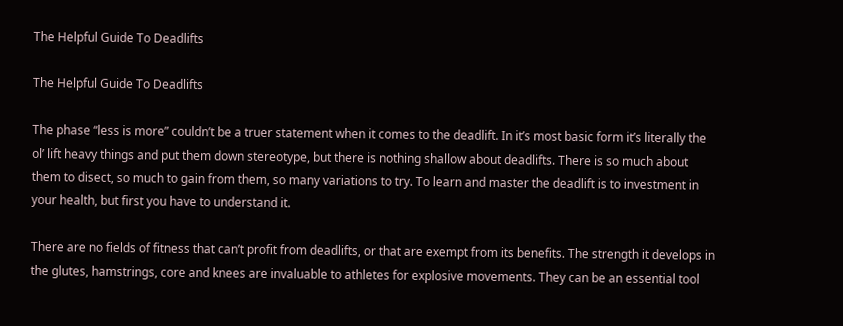The Helpful Guide To Deadlifts

The Helpful Guide To Deadlifts

The phase “less is more” couldn’t be a truer statement when it comes to the deadlift. In it’s most basic form it’s literally the ol’ lift heavy things and put them down stereotype, but there is nothing shallow about deadlifts. There is so much about them to disect, so much to gain from them, so many variations to try. To learn and master the deadlift is to investment in your health, but first you have to understand it.

There are no fields of fitness that can’t profit from deadlifts, or that are exempt from its benefits. The strength it develops in the glutes, hamstrings, core and knees are invaluable to athletes for explosive movements. They can be an essential tool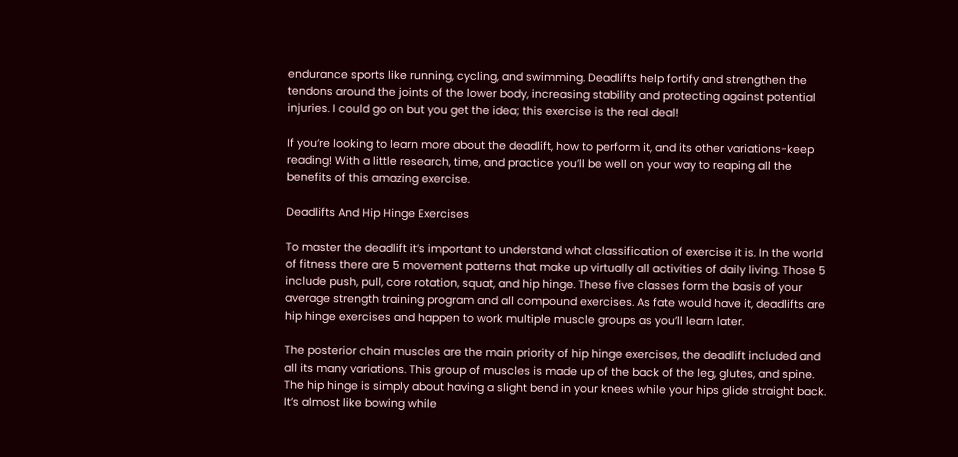endurance sports like running, cycling, and swimming. Deadlifts help fortify and strengthen the tendons around the joints of the lower body, increasing stability and protecting against potential injuries. I could go on but you get the idea; this exercise is the real deal!

If you’re looking to learn more about the deadlift, how to perform it, and its other variations-keep reading! With a little research, time, and practice you’ll be well on your way to reaping all the benefits of this amazing exercise.

Deadlifts And Hip Hinge Exercises

To master the deadlift it’s important to understand what classification of exercise it is. In the world of fitness there are 5 movement patterns that make up virtually all activities of daily living. Those 5 include push, pull, core rotation, squat, and hip hinge. These five classes form the basis of your average strength training program and all compound exercises. As fate would have it, deadlifts are hip hinge exercises and happen to work multiple muscle groups as you’ll learn later.

The posterior chain muscles are the main priority of hip hinge exercises, the deadlift included and all its many variations. This group of muscles is made up of the back of the leg, glutes, and spine. The hip hinge is simply about having a slight bend in your knees while your hips glide straight back. It’s almost like bowing while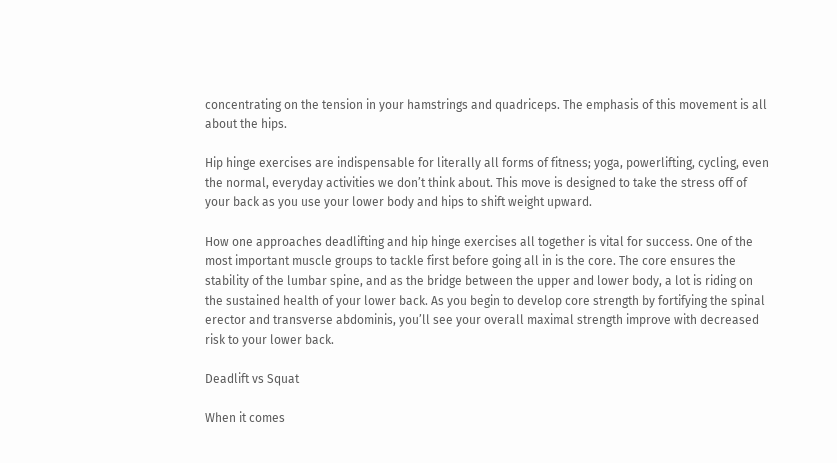concentrating on the tension in your hamstrings and quadriceps. The emphasis of this movement is all about the hips.

Hip hinge exercises are indispensable for literally all forms of fitness; yoga, powerlifting, cycling, even the normal, everyday activities we don’t think about. This move is designed to take the stress off of your back as you use your lower body and hips to shift weight upward.

How one approaches deadlifting and hip hinge exercises all together is vital for success. One of the most important muscle groups to tackle first before going all in is the core. The core ensures the stability of the lumbar spine, and as the bridge between the upper and lower body, a lot is riding on the sustained health of your lower back. As you begin to develop core strength by fortifying the spinal erector and transverse abdominis, you’ll see your overall maximal strength improve with decreased risk to your lower back.

Deadlift vs Squat

When it comes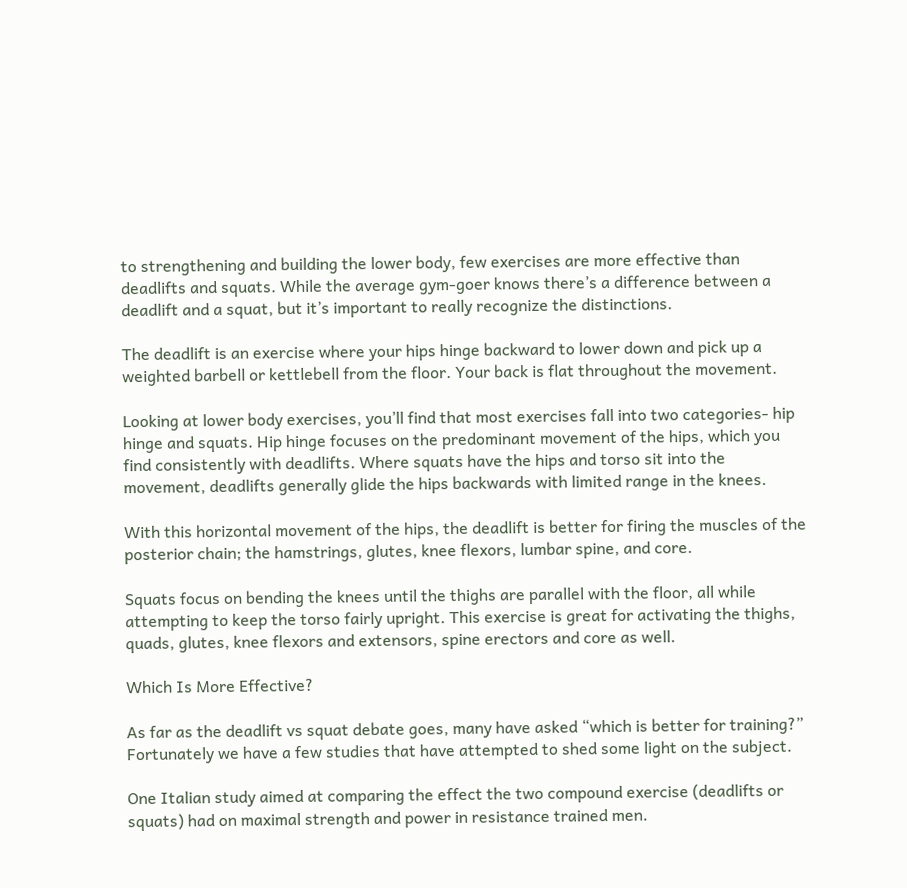to strengthening and building the lower body, few exercises are more effective than deadlifts and squats. While the average gym-goer knows there’s a difference between a deadlift and a squat, but it’s important to really recognize the distinctions.

The deadlift is an exercise where your hips hinge backward to lower down and pick up a weighted barbell or kettlebell from the floor. Your back is flat throughout the movement.

Looking at lower body exercises, you’ll find that most exercises fall into two categories- hip hinge and squats. Hip hinge focuses on the predominant movement of the hips, which you find consistently with deadlifts. Where squats have the hips and torso sit into the movement, deadlifts generally glide the hips backwards with limited range in the knees.

With this horizontal movement of the hips, the deadlift is better for firing the muscles of the posterior chain; the hamstrings, glutes, knee flexors, lumbar spine, and core.

Squats focus on bending the knees until the thighs are parallel with the floor, all while attempting to keep the torso fairly upright. This exercise is great for activating the thighs, quads, glutes, knee flexors and extensors, spine erectors and core as well.

Which Is More Effective?

As far as the deadlift vs squat debate goes, many have asked “which is better for training?” Fortunately we have a few studies that have attempted to shed some light on the subject.

One Italian study aimed at comparing the effect the two compound exercise (deadlifts or squats) had on maximal strength and power in resistance trained men.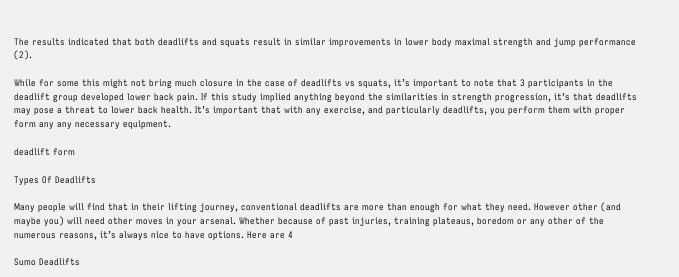The results indicated that both deadlifts and squats result in similar improvements in lower body maximal strength and jump performance (2).

While for some this might not bring much closure in the case of deadlifts vs squats, it’s important to note that 3 participants in the deadlift group developed lower back pain. If this study implied anything beyond the similarities in strength progression, it’s that deadlifts may pose a threat to lower back health. It’s important that with any exercise, and particularly deadlifts, you perform them with proper form any any necessary equipment.

deadlift form

Types Of Deadlifts

Many people will find that in their lifting journey, conventional deadlifts are more than enough for what they need. However other (and maybe you) will need other moves in your arsenal. Whether because of past injuries, training plateaus, boredom or any other of the numerous reasons, it’s always nice to have options. Here are 4

Sumo Deadlifts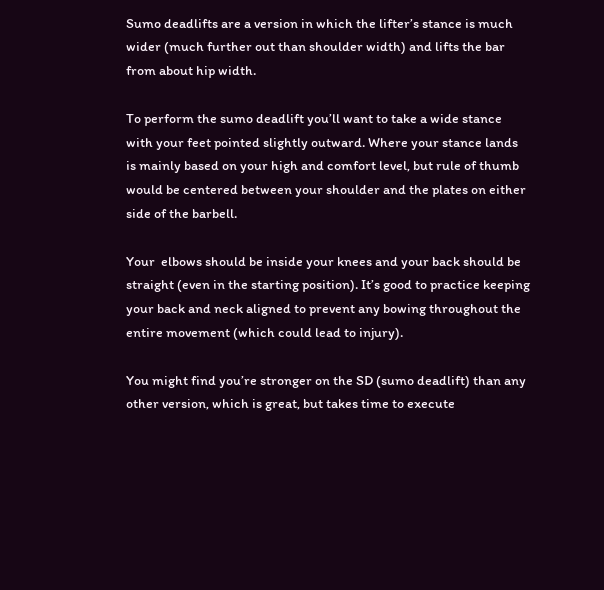Sumo deadlifts are a version in which the lifter’s stance is much wider (much further out than shoulder width) and lifts the bar from about hip width.

To perform the sumo deadlift you’ll want to take a wide stance with your feet pointed slightly outward. Where your stance lands is mainly based on your high and comfort level, but rule of thumb would be centered between your shoulder and the plates on either side of the barbell.

Your  elbows should be inside your knees and your back should be straight (even in the starting position). It’s good to practice keeping your back and neck aligned to prevent any bowing throughout the entire movement (which could lead to injury).

You might find you’re stronger on the SD (sumo deadlift) than any other version, which is great, but takes time to execute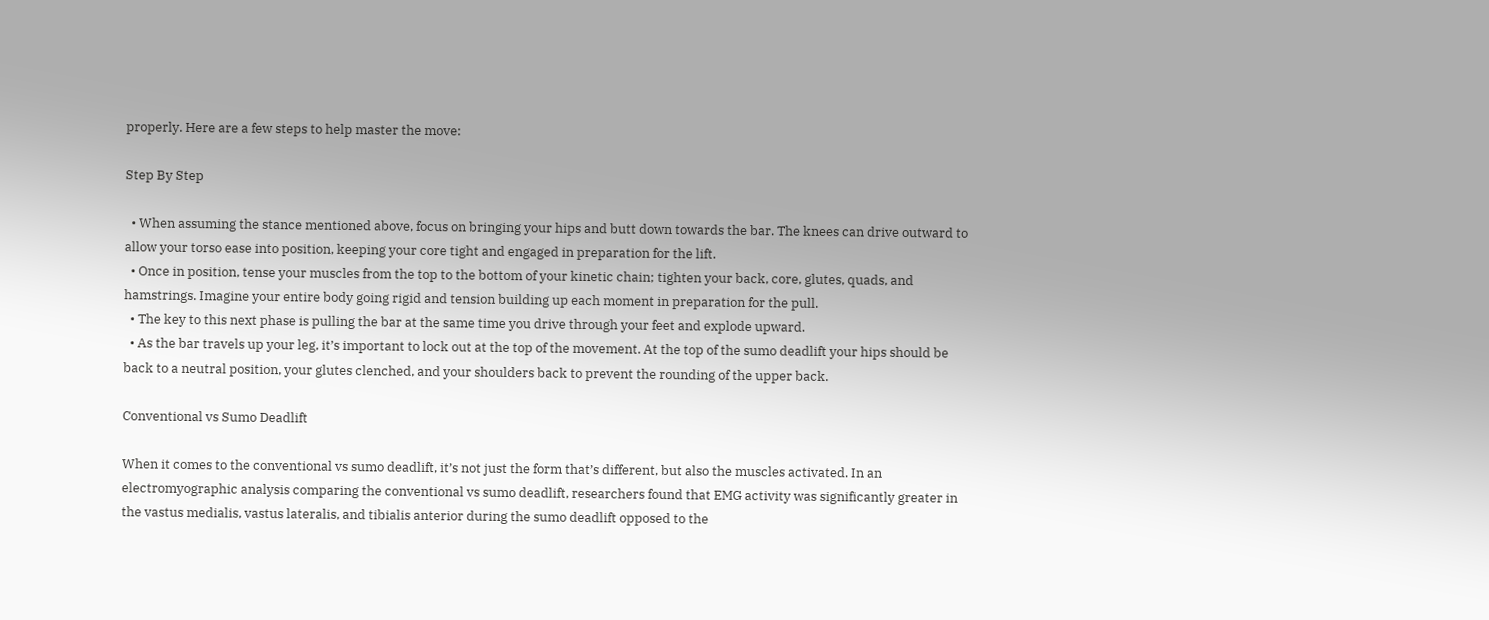properly. Here are a few steps to help master the move:

Step By Step

  • When assuming the stance mentioned above, focus on bringing your hips and butt down towards the bar. The knees can drive outward to allow your torso ease into position, keeping your core tight and engaged in preparation for the lift.
  • Once in position, tense your muscles from the top to the bottom of your kinetic chain; tighten your back, core, glutes, quads, and hamstrings. Imagine your entire body going rigid and tension building up each moment in preparation for the pull.
  • The key to this next phase is pulling the bar at the same time you drive through your feet and explode upward.
  • As the bar travels up your leg, it’s important to lock out at the top of the movement. At the top of the sumo deadlift your hips should be back to a neutral position, your glutes clenched, and your shoulders back to prevent the rounding of the upper back.

Conventional vs Sumo Deadlift

When it comes to the conventional vs sumo deadlift, it’s not just the form that’s different, but also the muscles activated. In an electromyographic analysis comparing the conventional vs sumo deadlift, researchers found that EMG activity was significantly greater in the vastus medialis, vastus lateralis, and tibialis anterior during the sumo deadlift opposed to the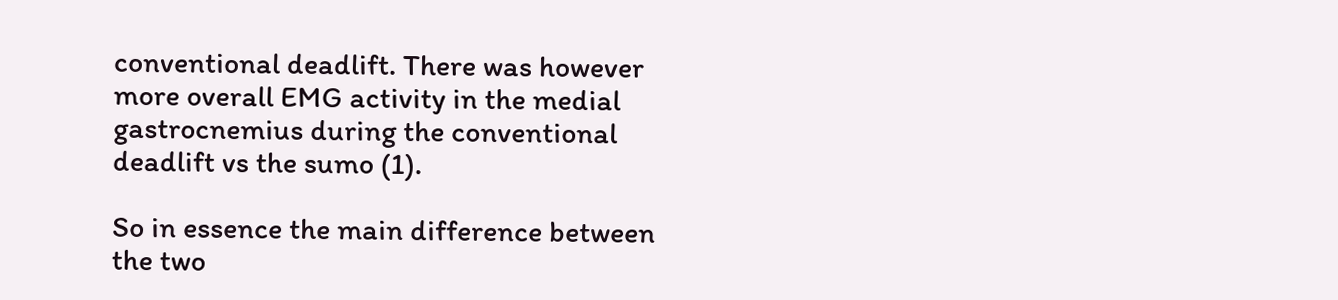conventional deadlift. There was however more overall EMG activity in the medial gastrocnemius during the conventional deadlift vs the sumo (1).

So in essence the main difference between the two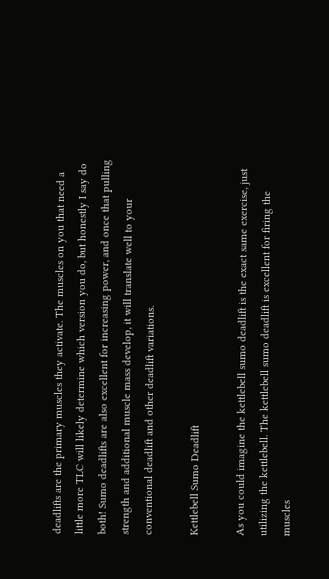deadlifts are the primary muscles they activate. The muscles on you that need a little more TLC will likely determine which version you do, but honestly I say do both! Sumo deadlifts are also excellent for increasing power, and once that pulling strength and additional muscle mass develop, it will translate well to your conventional deadlift and other deadlift variations.

Kettlebell Sumo Deadlift

As you could imagine the kettlebell sumo deadlift is the exact same exercise, just utilizing the kettlebell. The kettlebell sumo deadlift is excellent for firing the muscles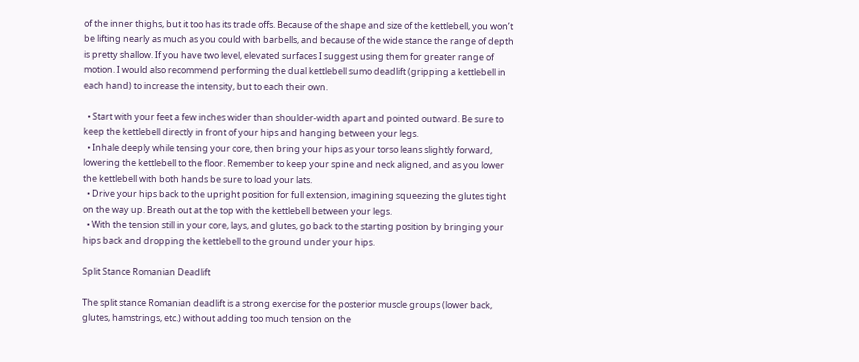of the inner thighs, but it too has its trade offs. Because of the shape and size of the kettlebell, you won’t be lifting nearly as much as you could with barbells, and because of the wide stance the range of depth is pretty shallow. If you have two level, elevated surfaces I suggest using them for greater range of motion. I would also recommend performing the dual kettlebell sumo deadlift (gripping a kettlebell in each hand) to increase the intensity, but to each their own.

  • Start with your feet a few inches wider than shoulder-width apart and pointed outward. Be sure to keep the kettlebell directly in front of your hips and hanging between your legs.
  • Inhale deeply while tensing your core, then bring your hips as your torso leans slightly forward, lowering the kettlebell to the floor. Remember to keep your spine and neck aligned, and as you lower the kettlebell with both hands be sure to load your lats.
  • Drive your hips back to the upright position for full extension, imagining squeezing the glutes tight on the way up. Breath out at the top with the kettlebell between your legs.
  • With the tension still in your core, lays, and glutes, go back to the starting position by bringing your hips back and dropping the kettlebell to the ground under your hips.

Split Stance Romanian Deadlift

The split stance Romanian deadlift is a strong exercise for the posterior muscle groups (lower back, glutes, hamstrings, etc.) without adding too much tension on the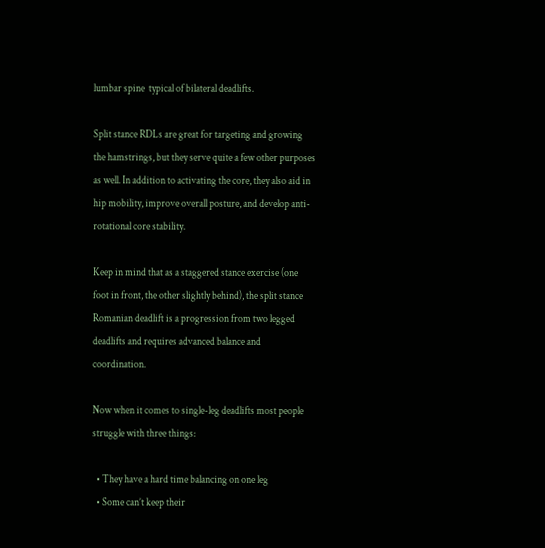lumbar spine  typical of bilateral deadlifts.

Split stance RDLs are great for targeting and growing the hamstrings, but they serve quite a few other purposes as well. In addition to activating the core, they also aid in hip mobility, improve overall posture, and develop anti-rotational core stability.

Keep in mind that as a staggered stance exercise (one foot in front, the other slightly behind), the split stance Romanian deadlift is a progression from two legged deadlifts and requires advanced balance and coordination.

Now when it comes to single-leg deadlifts most people struggle with three things:

  • They have a hard time balancing on one leg
  • Some can’t keep their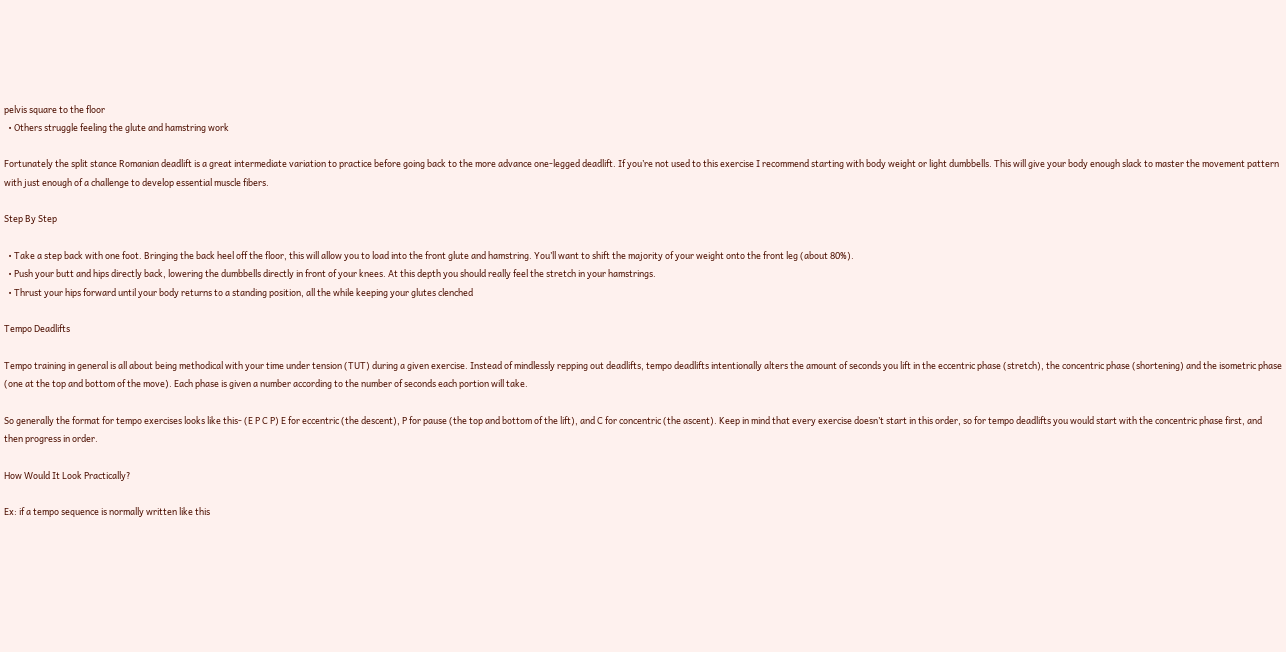pelvis square to the floor
  • Others struggle feeling the glute and hamstring work

Fortunately the split stance Romanian deadlift is a great intermediate variation to practice before going back to the more advance one-legged deadlift. If you’re not used to this exercise I recommend starting with body weight or light dumbbells. This will give your body enough slack to master the movement pattern with just enough of a challenge to develop essential muscle fibers.

Step By Step

  • Take a step back with one foot. Bringing the back heel off the floor, this will allow you to load into the front glute and hamstring. You’ll want to shift the majority of your weight onto the front leg (about 80%).
  • Push your butt and hips directly back, lowering the dumbbells directly in front of your knees. At this depth you should really feel the stretch in your hamstrings.
  • Thrust your hips forward until your body returns to a standing position, all the while keeping your glutes clenched

Tempo Deadlifts

Tempo training in general is all about being methodical with your time under tension (TUT) during a given exercise. Instead of mindlessly repping out deadlifts, tempo deadlifts intentionally alters the amount of seconds you lift in the eccentric phase (stretch), the concentric phase (shortening) and the isometric phase (one at the top and bottom of the move). Each phase is given a number according to the number of seconds each portion will take.

So generally the format for tempo exercises looks like this- (E P C P) E for eccentric (the descent), P for pause (the top and bottom of the lift), and C for concentric (the ascent). Keep in mind that every exercise doesn’t start in this order, so for tempo deadlifts you would start with the concentric phase first, and then progress in order.

How Would It Look Practically?

Ex: if a tempo sequence is normally written like this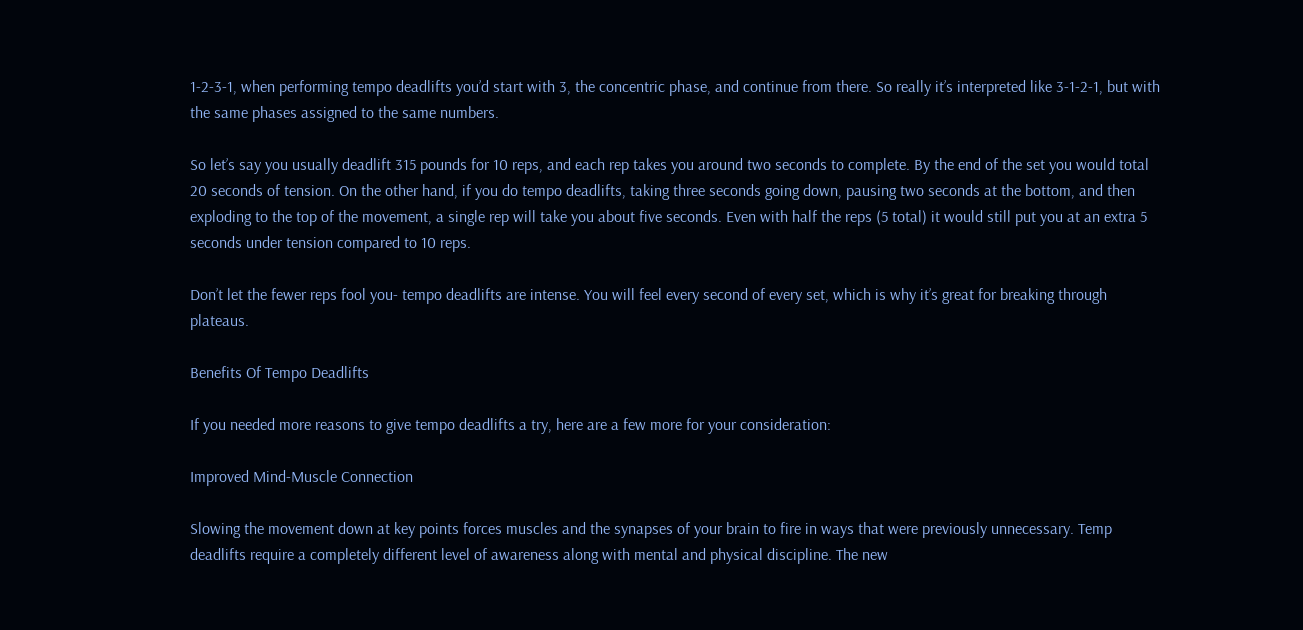1-2-3-1, when performing tempo deadlifts you’d start with 3, the concentric phase, and continue from there. So really it’s interpreted like 3-1-2-1, but with the same phases assigned to the same numbers.

So let’s say you usually deadlift 315 pounds for 10 reps, and each rep takes you around two seconds to complete. By the end of the set you would total 20 seconds of tension. On the other hand, if you do tempo deadlifts, taking three seconds going down, pausing two seconds at the bottom, and then exploding to the top of the movement, a single rep will take you about five seconds. Even with half the reps (5 total) it would still put you at an extra 5 seconds under tension compared to 10 reps.

Don’t let the fewer reps fool you- tempo deadlifts are intense. You will feel every second of every set, which is why it’s great for breaking through plateaus.

Benefits Of Tempo Deadlifts

If you needed more reasons to give tempo deadlifts a try, here are a few more for your consideration:

Improved Mind-Muscle Connection

Slowing the movement down at key points forces muscles and the synapses of your brain to fire in ways that were previously unnecessary. Temp deadlifts require a completely different level of awareness along with mental and physical discipline. The new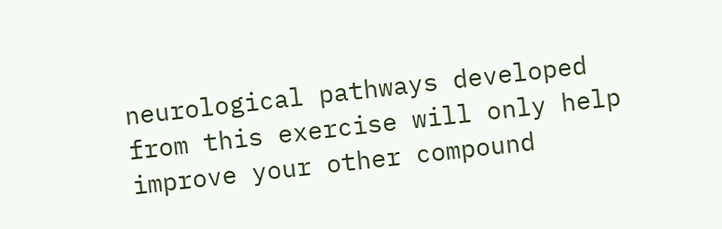neurological pathways developed from this exercise will only help improve your other compound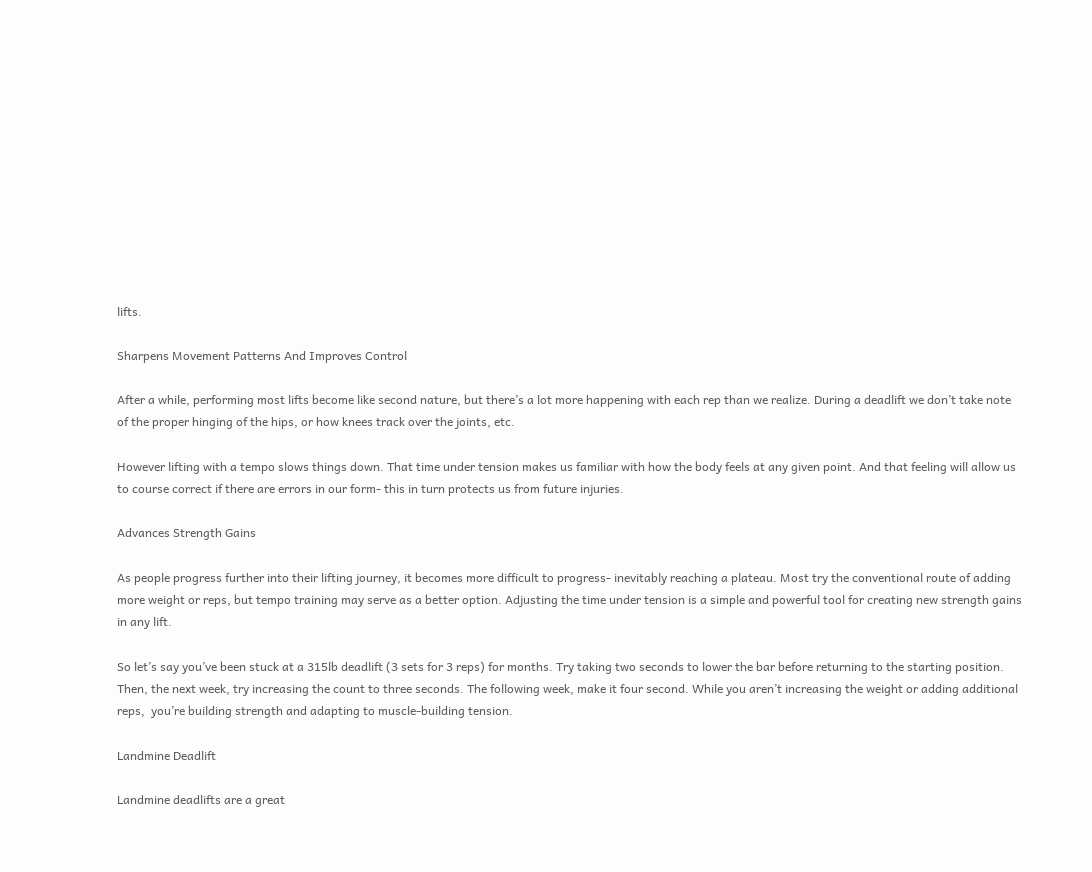lifts.

Sharpens Movement Patterns And Improves Control

After a while, performing most lifts become like second nature, but there’s a lot more happening with each rep than we realize. During a deadlift we don’t take note of the proper hinging of the hips, or how knees track over the joints, etc.

However lifting with a tempo slows things down. That time under tension makes us familiar with how the body feels at any given point. And that feeling will allow us to course correct if there are errors in our form- this in turn protects us from future injuries.

Advances Strength Gains

As people progress further into their lifting journey, it becomes more difficult to progress- inevitably reaching a plateau. Most try the conventional route of adding more weight or reps, but tempo training may serve as a better option. Adjusting the time under tension is a simple and powerful tool for creating new strength gains in any lift.

So let’s say you’ve been stuck at a 315lb deadlift (3 sets for 3 reps) for months. Try taking two seconds to lower the bar before returning to the starting position. Then, the next week, try increasing the count to three seconds. The following week, make it four second. While you aren’t increasing the weight or adding additional reps,  you’re building strength and adapting to muscle-building tension.

Landmine Deadlift

Landmine deadlifts are a great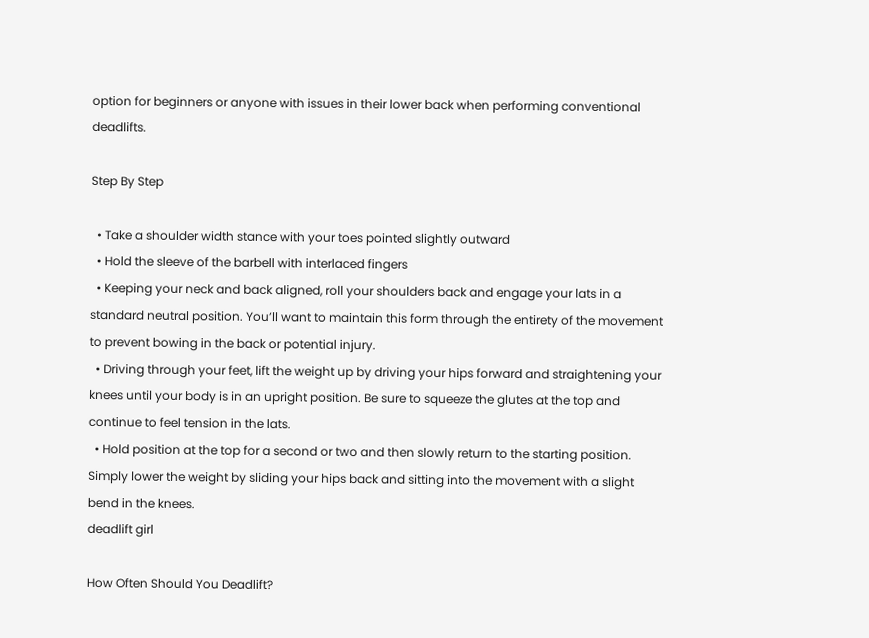option for beginners or anyone with issues in their lower back when performing conventional deadlifts.

Step By Step

  • Take a shoulder width stance with your toes pointed slightly outward
  • Hold the sleeve of the barbell with interlaced fingers
  • Keeping your neck and back aligned, roll your shoulders back and engage your lats in a standard neutral position. You’ll want to maintain this form through the entirety of the movement to prevent bowing in the back or potential injury.
  • Driving through your feet, lift the weight up by driving your hips forward and straightening your knees until your body is in an upright position. Be sure to squeeze the glutes at the top and continue to feel tension in the lats.
  • Hold position at the top for a second or two and then slowly return to the starting position. Simply lower the weight by sliding your hips back and sitting into the movement with a slight bend in the knees.
deadlift girl

How Often Should You Deadlift?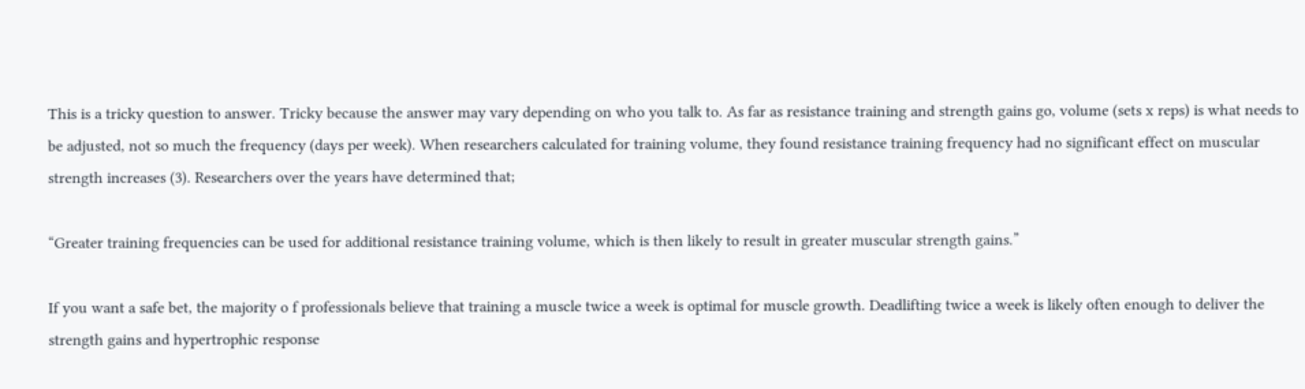This is a tricky question to answer. Tricky because the answer may vary depending on who you talk to. As far as resistance training and strength gains go, volume (sets x reps) is what needs to be adjusted, not so much the frequency (days per week). When researchers calculated for training volume, they found resistance training frequency had no significant effect on muscular strength increases (3). Researchers over the years have determined that;

“Greater training frequencies can be used for additional resistance training volume, which is then likely to result in greater muscular strength gains.”

If you want a safe bet, the majority o f professionals believe that training a muscle twice a week is optimal for muscle growth. Deadlifting twice a week is likely often enough to deliver the strength gains and hypertrophic response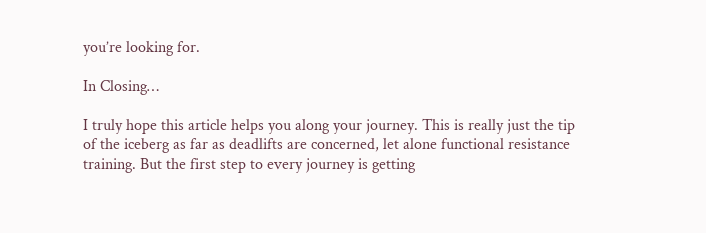you’re looking for.

In Closing…

I truly hope this article helps you along your journey. This is really just the tip of the iceberg as far as deadlifts are concerned, let alone functional resistance training. But the first step to every journey is getting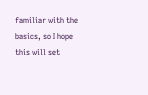familiar with the basics, so I hope this will set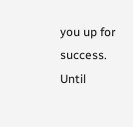you up for success. Until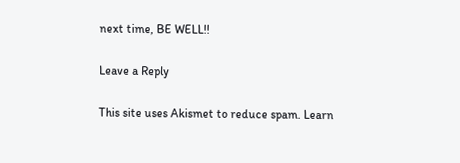next time, BE WELL!!

Leave a Reply

This site uses Akismet to reduce spam. Learn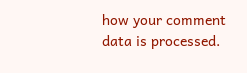how your comment data is processed.